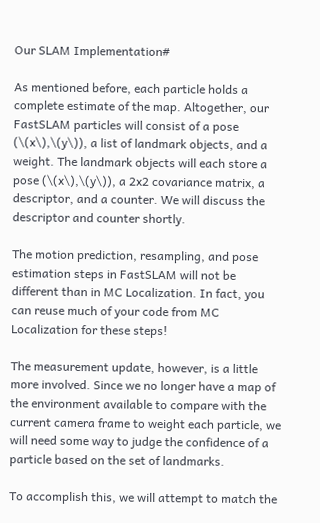Our SLAM Implementation#

As mentioned before, each particle holds a complete estimate of the map. Altogether, our FastSLAM particles will consist of a pose (\(x\),\(y\)), a list of landmark objects, and a weight. The landmark objects will each store a pose (\(x\),\(y\)), a 2x2 covariance matrix, a descriptor, and a counter. We will discuss the descriptor and counter shortly.

The motion prediction, resampling, and pose estimation steps in FastSLAM will not be different than in MC Localization. In fact, you can reuse much of your code from MC Localization for these steps!

The measurement update, however, is a little more involved. Since we no longer have a map of the environment available to compare with the current camera frame to weight each particle, we will need some way to judge the confidence of a particle based on the set of landmarks.

To accomplish this, we will attempt to match the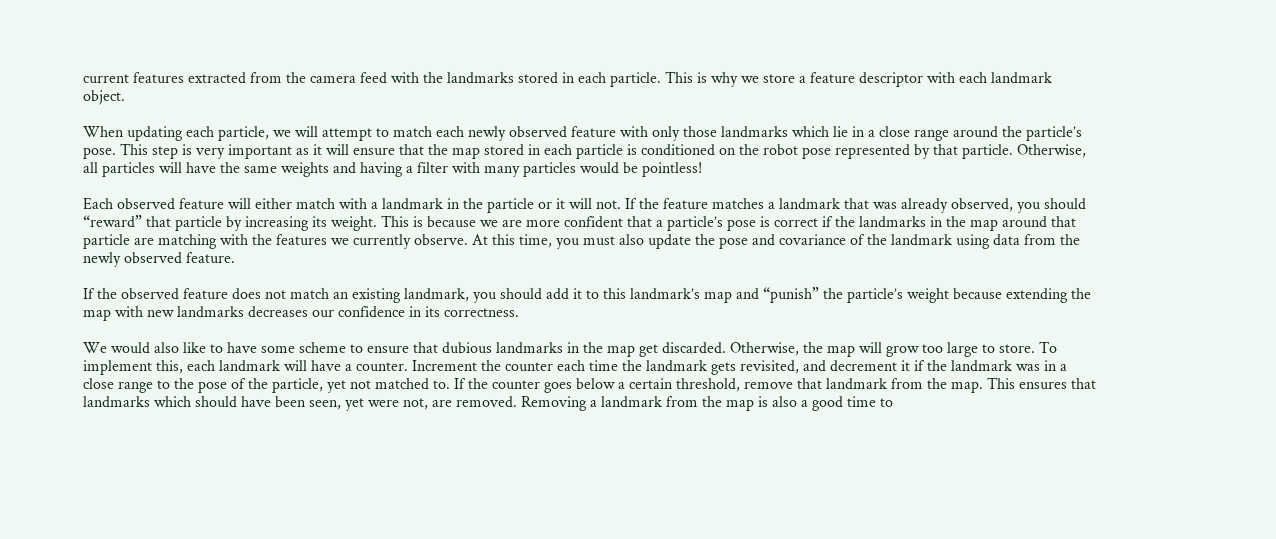current features extracted from the camera feed with the landmarks stored in each particle. This is why we store a feature descriptor with each landmark object.

When updating each particle, we will attempt to match each newly observed feature with only those landmarks which lie in a close range around the particle’s pose. This step is very important as it will ensure that the map stored in each particle is conditioned on the robot pose represented by that particle. Otherwise, all particles will have the same weights and having a filter with many particles would be pointless!

Each observed feature will either match with a landmark in the particle or it will not. If the feature matches a landmark that was already observed, you should “reward” that particle by increasing its weight. This is because we are more confident that a particle’s pose is correct if the landmarks in the map around that particle are matching with the features we currently observe. At this time, you must also update the pose and covariance of the landmark using data from the newly observed feature.

If the observed feature does not match an existing landmark, you should add it to this landmark’s map and “punish” the particle’s weight because extending the map with new landmarks decreases our confidence in its correctness.

We would also like to have some scheme to ensure that dubious landmarks in the map get discarded. Otherwise, the map will grow too large to store. To implement this, each landmark will have a counter. Increment the counter each time the landmark gets revisited, and decrement it if the landmark was in a close range to the pose of the particle, yet not matched to. If the counter goes below a certain threshold, remove that landmark from the map. This ensures that landmarks which should have been seen, yet were not, are removed. Removing a landmark from the map is also a good time to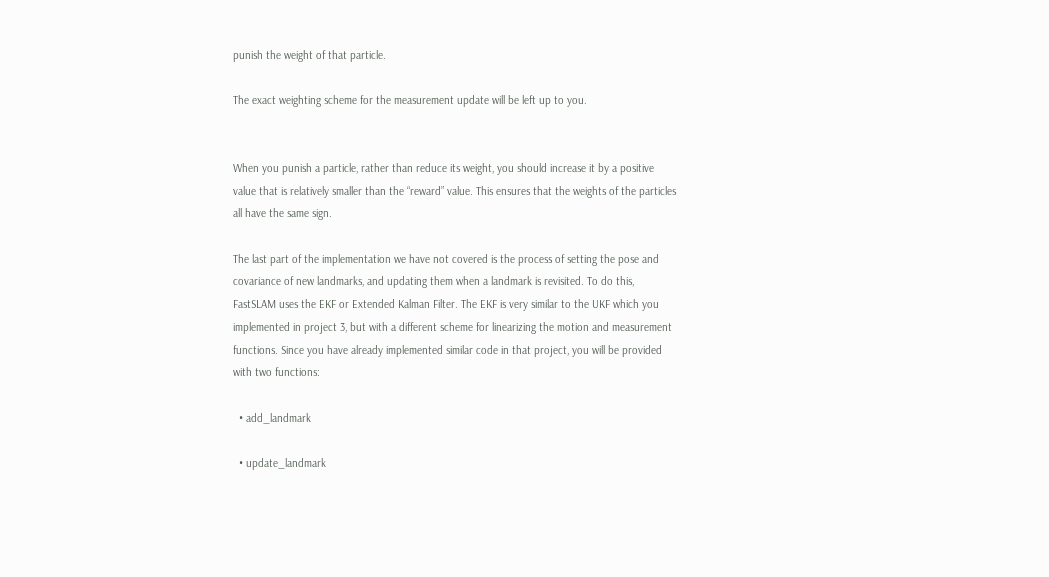punish the weight of that particle.

The exact weighting scheme for the measurement update will be left up to you.


When you punish a particle, rather than reduce its weight, you should increase it by a positive value that is relatively smaller than the “reward” value. This ensures that the weights of the particles all have the same sign.

The last part of the implementation we have not covered is the process of setting the pose and covariance of new landmarks, and updating them when a landmark is revisited. To do this, FastSLAM uses the EKF or Extended Kalman Filter. The EKF is very similar to the UKF which you implemented in project 3, but with a different scheme for linearizing the motion and measurement functions. Since you have already implemented similar code in that project, you will be provided with two functions:

  • add_landmark

  • update_landmark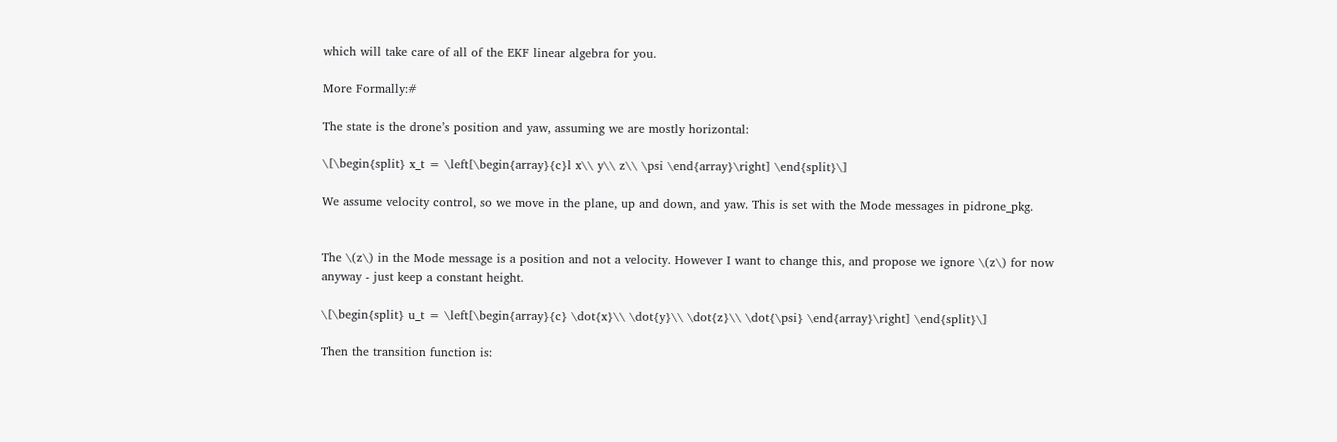which will take care of all of the EKF linear algebra for you.

More Formally:#

The state is the drone’s position and yaw, assuming we are mostly horizontal:

\[\begin{split} x_t = \left[\begin{array}{c}l x\\ y\\ z\\ \psi \end{array}\right] \end{split}\]

We assume velocity control, so we move in the plane, up and down, and yaw. This is set with the Mode messages in pidrone_pkg.


The \(z\) in the Mode message is a position and not a velocity. However I want to change this, and propose we ignore \(z\) for now anyway - just keep a constant height.

\[\begin{split} u_t = \left[\begin{array}{c} \dot{x}\\ \dot{y}\\ \dot{z}\\ \dot{\psi} \end{array}\right] \end{split}\]

Then the transition function is: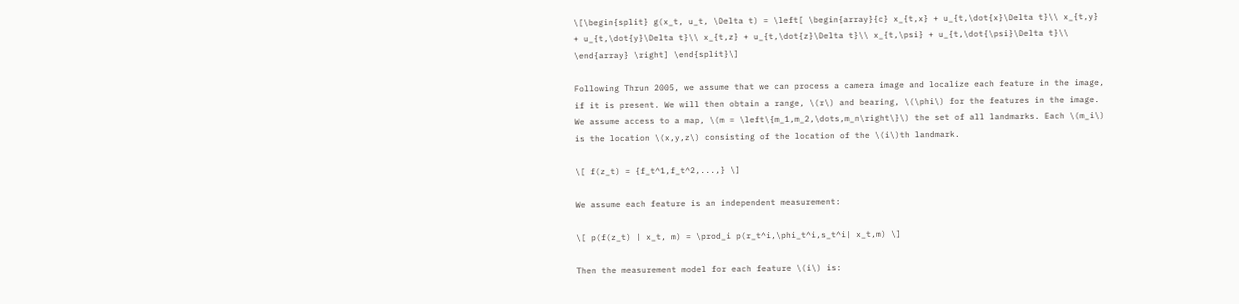\[\begin{split} g(x_t, u_t, \Delta t) = \left[ \begin{array}{c} x_{t,x} + u_{t,\dot{x}\Delta t}\\ x_{t,y} + u_{t,\dot{y}\Delta t}\\ x_{t,z} + u_{t,\dot{z}\Delta t}\\ x_{t,\psi} + u_{t,\dot{\psi}\Delta t}\\ \end{array} \right] \end{split}\]

Following Thrun 2005, we assume that we can process a camera image and localize each feature in the image, if it is present. We will then obtain a range, \(r\) and bearing, \(\phi\) for the features in the image. We assume access to a map, \(m = \left\{m_1,m_2,\dots,m_n\right\}\) the set of all landmarks. Each \(m_i\) is the location \(x,y,z\) consisting of the location of the \(i\)th landmark.

\[ f(z_t) = {f_t^1,f_t^2,...,} \]

We assume each feature is an independent measurement:

\[ p(f(z_t) | x_t, m) = \prod_i p(r_t^i,\phi_t^i,s_t^i| x_t,m) \]

Then the measurement model for each feature \(i\) is: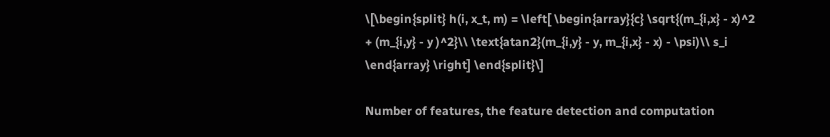\[\begin{split} h(i, x_t, m) = \left[ \begin{array}{c} \sqrt{(m_{i,x} - x)^2 + (m_{i,y} - y )^2}\\ \text{atan2}(m_{i,y} - y, m_{i,x} - x) - \psi)\\ s_i \end{array} \right] \end{split}\]

Number of features, the feature detection and computation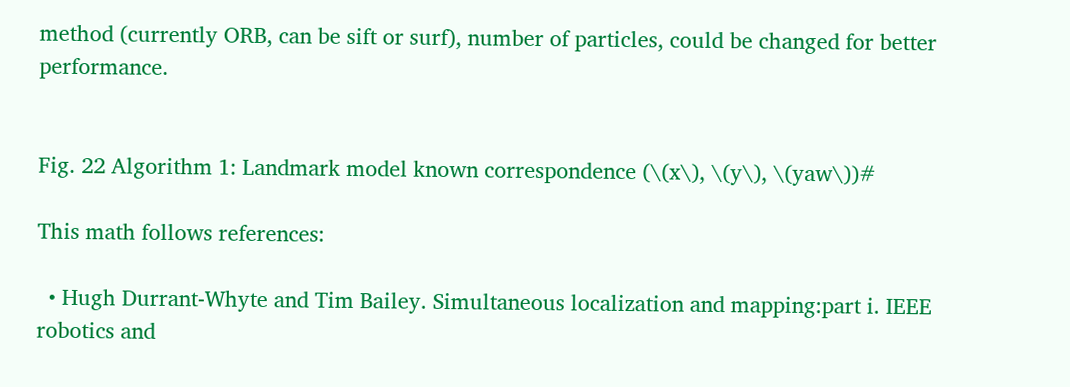method (currently ORB, can be sift or surf), number of particles, could be changed for better performance.


Fig. 22 Algorithm 1: Landmark model known correspondence (\(x\), \(y\), \(yaw\))#

This math follows references:

  • Hugh Durrant-Whyte and Tim Bailey. Simultaneous localization and mapping:part i. IEEE robotics and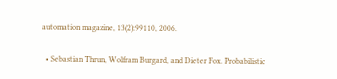automation magazine, 13(2):99110, 2006.

  • Sebastian Thrun, Wolfram Burgard, and Dieter Fox. Probabilistic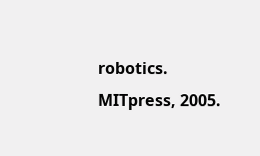robotics. MITpress, 2005.